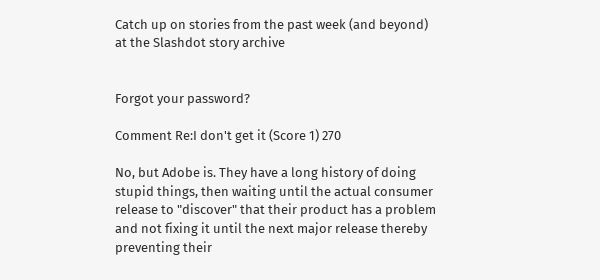Catch up on stories from the past week (and beyond) at the Slashdot story archive


Forgot your password?

Comment Re:I don't get it (Score 1) 270

No, but Adobe is. They have a long history of doing stupid things, then waiting until the actual consumer release to "discover" that their product has a problem and not fixing it until the next major release thereby preventing their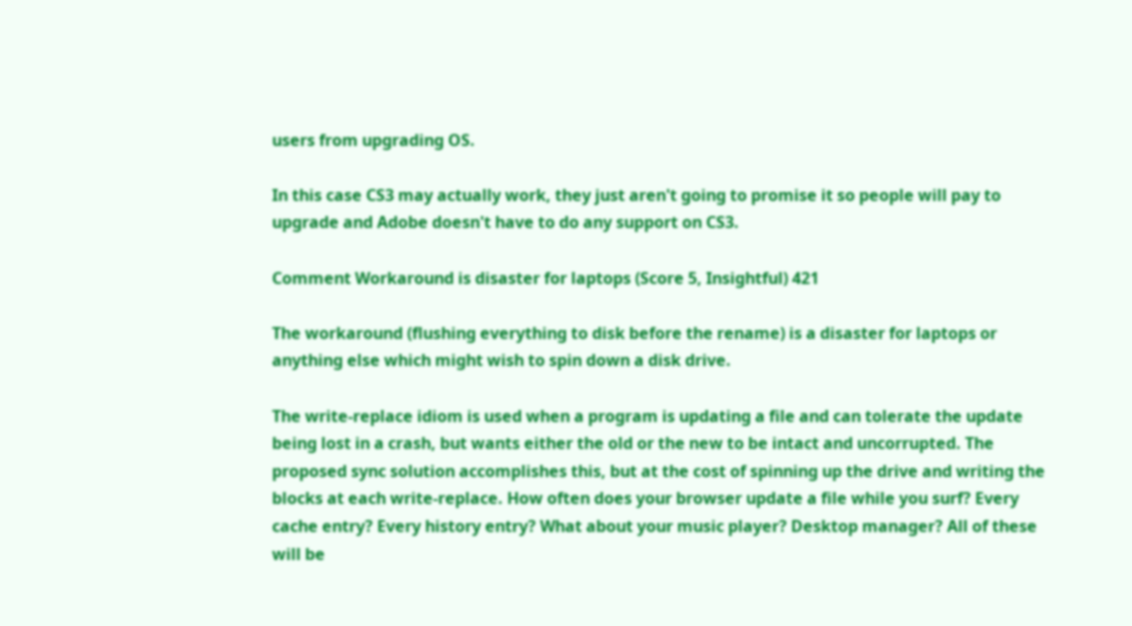users from upgrading OS.

In this case CS3 may actually work, they just aren't going to promise it so people will pay to upgrade and Adobe doesn't have to do any support on CS3.

Comment Workaround is disaster for laptops (Score 5, Insightful) 421

The workaround (flushing everything to disk before the rename) is a disaster for laptops or anything else which might wish to spin down a disk drive.

The write-replace idiom is used when a program is updating a file and can tolerate the update being lost in a crash, but wants either the old or the new to be intact and uncorrupted. The proposed sync solution accomplishes this, but at the cost of spinning up the drive and writing the blocks at each write-replace. How often does your browser update a file while you surf? Every cache entry? Every history entry? What about your music player? Desktop manager? All of these will be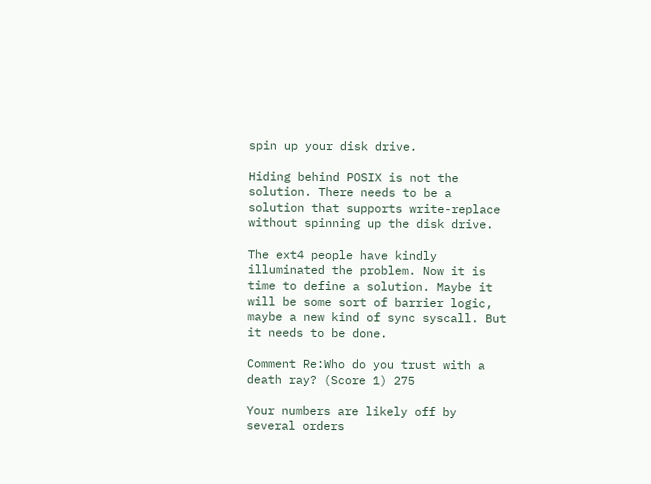spin up your disk drive.

Hiding behind POSIX is not the solution. There needs to be a solution that supports write-replace without spinning up the disk drive.

The ext4 people have kindly illuminated the problem. Now it is time to define a solution. Maybe it will be some sort of barrier logic, maybe a new kind of sync syscall. But it needs to be done.

Comment Re:Who do you trust with a death ray? (Score 1) 275

Your numbers are likely off by several orders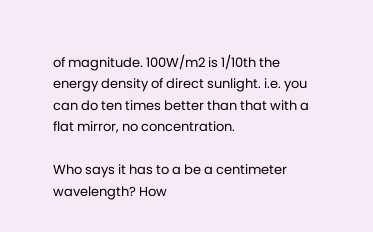of magnitude. 100W/m2 is 1/10th the energy density of direct sunlight. i.e. you can do ten times better than that with a flat mirror, no concentration.

Who says it has to a be a centimeter wavelength? How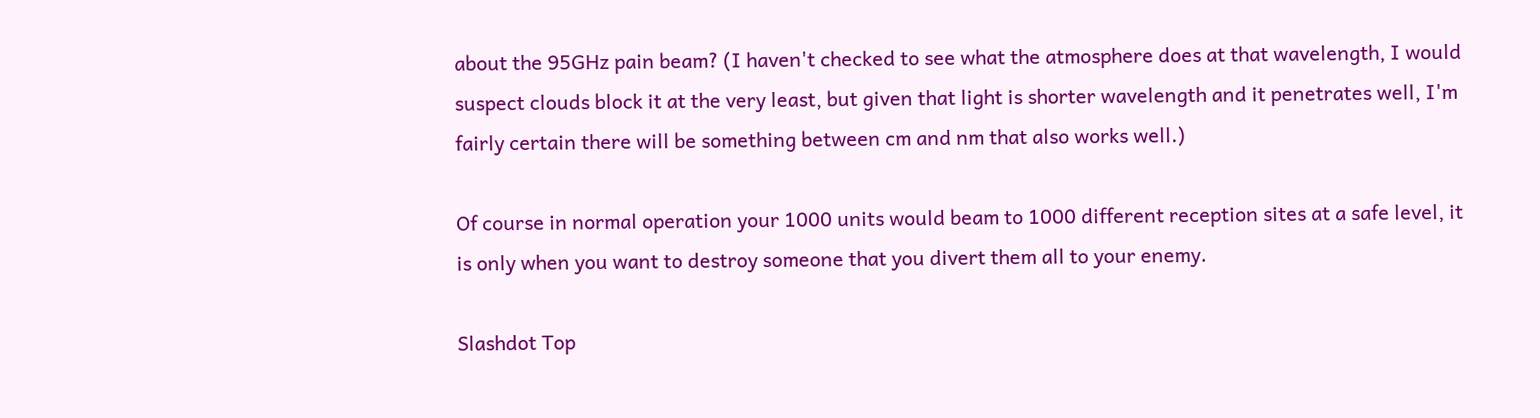about the 95GHz pain beam? (I haven't checked to see what the atmosphere does at that wavelength, I would suspect clouds block it at the very least, but given that light is shorter wavelength and it penetrates well, I'm fairly certain there will be something between cm and nm that also works well.)

Of course in normal operation your 1000 units would beam to 1000 different reception sites at a safe level, it is only when you want to destroy someone that you divert them all to your enemy.

Slashdot Top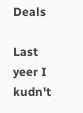Deals

Last yeer I kudn't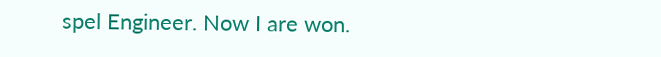spel Engineer. Now I are won.